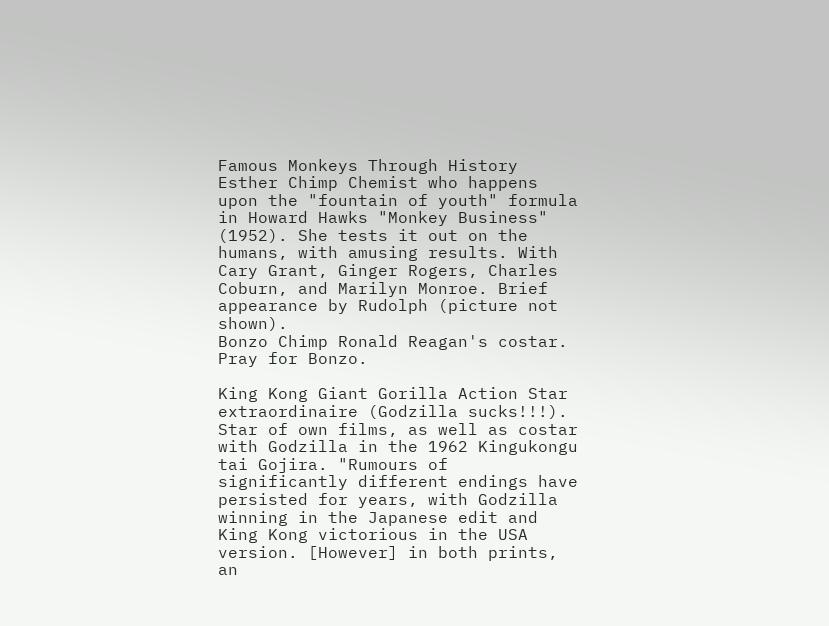Famous Monkeys Through History
Esther Chimp Chemist who happens upon the "fountain of youth" formula in Howard Hawks "Monkey Business" (1952). She tests it out on the humans, with amusing results. With Cary Grant, Ginger Rogers, Charles Coburn, and Marilyn Monroe. Brief appearance by Rudolph (picture not shown).
Bonzo Chimp Ronald Reagan's costar. Pray for Bonzo.

King Kong Giant Gorilla Action Star extraordinaire (Godzilla sucks!!!). Star of own films, as well as costar with Godzilla in the 1962 Kingukongu tai Gojira. "Rumours of significantly different endings have persisted for years, with Godzilla winning in the Japanese edit and King Kong victorious in the USA version. [However] in both prints, an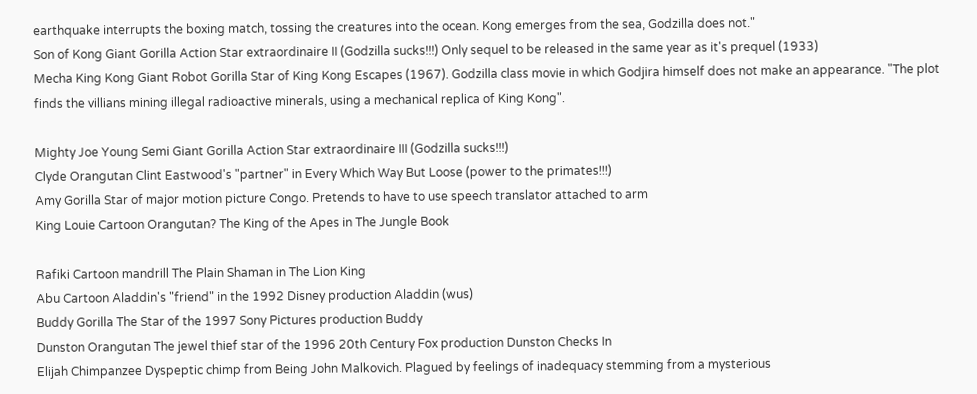earthquake interrupts the boxing match, tossing the creatures into the ocean. Kong emerges from the sea, Godzilla does not."
Son of Kong Giant Gorilla Action Star extraordinaire II (Godzilla sucks!!!) Only sequel to be released in the same year as it's prequel (1933)
Mecha King Kong Giant Robot Gorilla Star of King Kong Escapes (1967). Godzilla class movie in which Godjira himself does not make an appearance. "The plot finds the villians mining illegal radioactive minerals, using a mechanical replica of King Kong".

Mighty Joe Young Semi Giant Gorilla Action Star extraordinaire III (Godzilla sucks!!!)
Clyde Orangutan Clint Eastwood's "partner" in Every Which Way But Loose (power to the primates!!!)
Amy Gorilla Star of major motion picture Congo. Pretends to have to use speech translator attached to arm
King Louie Cartoon Orangutan? The King of the Apes in The Jungle Book

Rafiki Cartoon mandrill The Plain Shaman in The Lion King
Abu Cartoon Aladdin's "friend" in the 1992 Disney production Aladdin (wus)
Buddy Gorilla The Star of the 1997 Sony Pictures production Buddy
Dunston Orangutan The jewel thief star of the 1996 20th Century Fox production Dunston Checks In
Elijah Chimpanzee Dyspeptic chimp from Being John Malkovich. Plagued by feelings of inadequacy stemming from a mysterious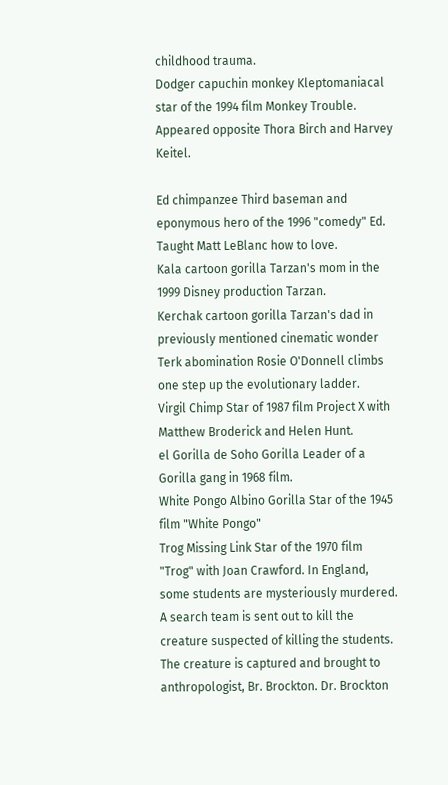childhood trauma.
Dodger capuchin monkey Kleptomaniacal star of the 1994 film Monkey Trouble. Appeared opposite Thora Birch and Harvey Keitel.

Ed chimpanzee Third baseman and eponymous hero of the 1996 "comedy" Ed. Taught Matt LeBlanc how to love.
Kala cartoon gorilla Tarzan's mom in the 1999 Disney production Tarzan.
Kerchak cartoon gorilla Tarzan's dad in previously mentioned cinematic wonder
Terk abomination Rosie O'Donnell climbs one step up the evolutionary ladder.
Virgil Chimp Star of 1987 film Project X with Matthew Broderick and Helen Hunt.
el Gorilla de Soho Gorilla Leader of a Gorilla gang in 1968 film.
White Pongo Albino Gorilla Star of the 1945 film "White Pongo"
Trog Missing Link Star of the 1970 film "Trog" with Joan Crawford. In England, some students are mysteriously murdered. A search team is sent out to kill the creature suspected of killing the students. The creature is captured and brought to anthropologist, Br. Brockton. Dr. Brockton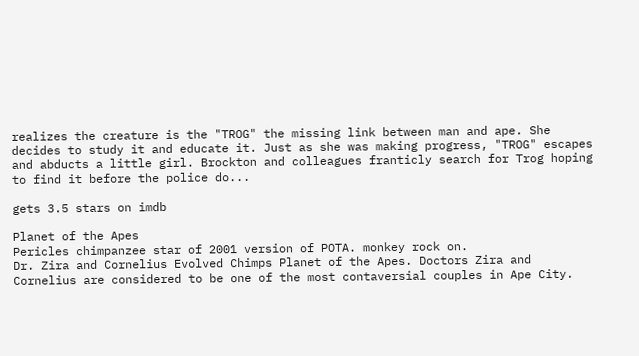realizes the creature is the "TROG" the missing link between man and ape. She decides to study it and educate it. Just as she was making progress, "TROG" escapes and abducts a little girl. Brockton and colleagues franticly search for Trog hoping to find it before the police do...

gets 3.5 stars on imdb

Planet of the Apes
Pericles chimpanzee star of 2001 version of POTA. monkey rock on.
Dr. Zira and Cornelius Evolved Chimps Planet of the Apes. Doctors Zira and Cornelius are considered to be one of the most contaversial couples in Ape City.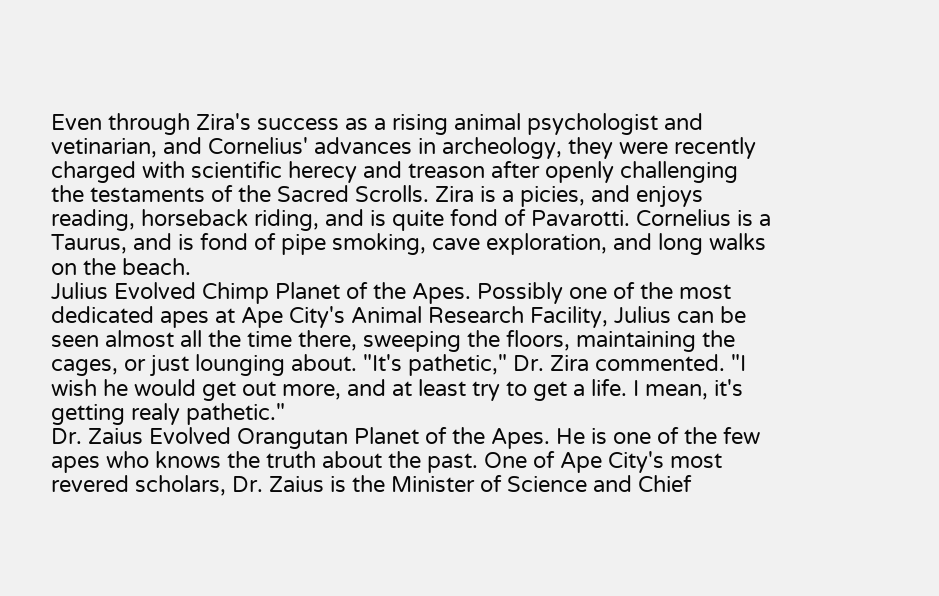Even through Zira's success as a rising animal psychologist and vetinarian, and Cornelius' advances in archeology, they were recently charged with scientific herecy and treason after openly challenging the testaments of the Sacred Scrolls. Zira is a picies, and enjoys reading, horseback riding, and is quite fond of Pavarotti. Cornelius is a Taurus, and is fond of pipe smoking, cave exploration, and long walks on the beach.
Julius Evolved Chimp Planet of the Apes. Possibly one of the most dedicated apes at Ape City's Animal Research Facility, Julius can be seen almost all the time there, sweeping the floors, maintaining the cages, or just lounging about. "It's pathetic," Dr. Zira commented. "I wish he would get out more, and at least try to get a life. I mean, it's getting realy pathetic."
Dr. Zaius Evolved Orangutan Planet of the Apes. He is one of the few apes who knows the truth about the past. One of Ape City's most revered scholars, Dr. Zaius is the Minister of Science and Chief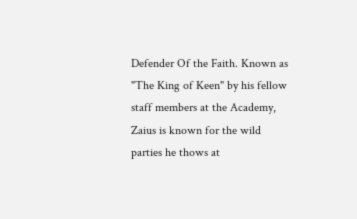Defender Of the Faith. Known as "The King of Keen" by his fellow staff members at the Academy, Zaius is known for the wild parties he thows at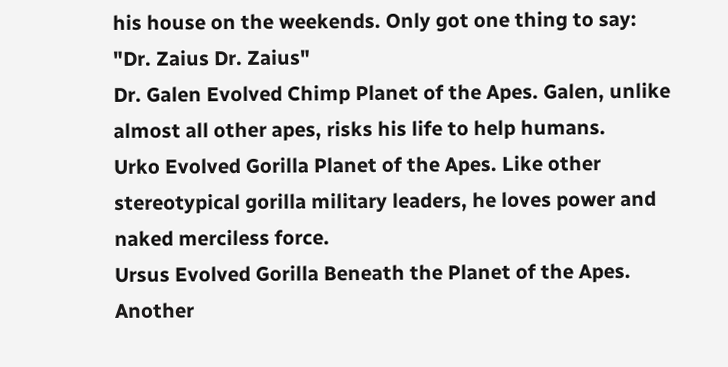his house on the weekends. Only got one thing to say: "Dr. Zaius Dr. Zaius"
Dr. Galen Evolved Chimp Planet of the Apes. Galen, unlike almost all other apes, risks his life to help humans.
Urko Evolved Gorilla Planet of the Apes. Like other stereotypical gorilla military leaders, he loves power and naked merciless force.
Ursus Evolved Gorilla Beneath the Planet of the Apes. Another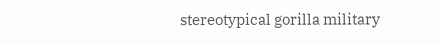stereotypical gorilla military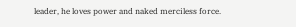leader, he loves power and naked merciless force.